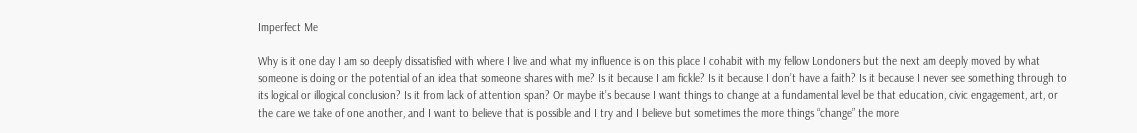Imperfect Me

Why is it one day I am so deeply dissatisfied with where I live and what my influence is on this place I cohabit with my fellow Londoners but the next am deeply moved by what someone is doing or the potential of an idea that someone shares with me? Is it because I am fickle? Is it because I don’t have a faith? Is it because I never see something through to its logical or illogical conclusion? Is it from lack of attention span? Or maybe it’s because I want things to change at a fundamental level be that education, civic engagement, art, or the care we take of one another, and I want to believe that is possible and I try and I believe but sometimes the more things “change” the more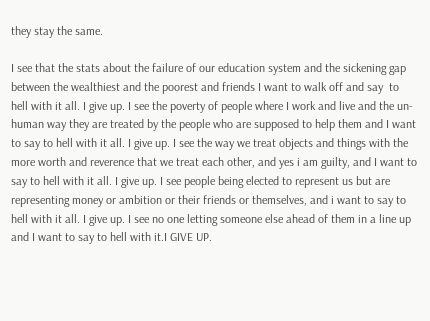they stay the same.

I see that the stats about the failure of our education system and the sickening gap between the wealthiest and the poorest and friends I want to walk off and say  to hell with it all. I give up. I see the poverty of people where I work and live and the un-human way they are treated by the people who are supposed to help them and I want to say to hell with it all. I give up. I see the way we treat objects and things with the more worth and reverence that we treat each other, and yes i am guilty, and I want to say to hell with it all. I give up. I see people being elected to represent us but are representing money or ambition or their friends or themselves, and i want to say to hell with it all. I give up. I see no one letting someone else ahead of them in a line up and I want to say to hell with it.I GIVE UP.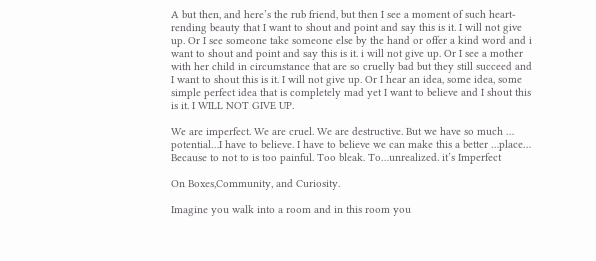A but then, and here’s the rub friend, but then I see a moment of such heart-rending beauty that I want to shout and point and say this is it. I will not give up. Or I see someone take someone else by the hand or offer a kind word and i want to shout and point and say this is it. i will not give up. Or I see a mother with her child in circumstance that are so cruelly bad but they still succeed and I want to shout this is it. I will not give up. Or I hear an idea, some idea, some simple perfect idea that is completely mad yet I want to believe and I shout this is it. I WILL NOT GIVE UP.

We are imperfect. We are cruel. We are destructive. But we have so much … potential…I have to believe. I have to believe we can make this a better …place… Because to not to is too painful. Too bleak. To…unrealized. it’s Imperfect

On Boxes,Community, and Curiosity.

Imagine you walk into a room and in this room you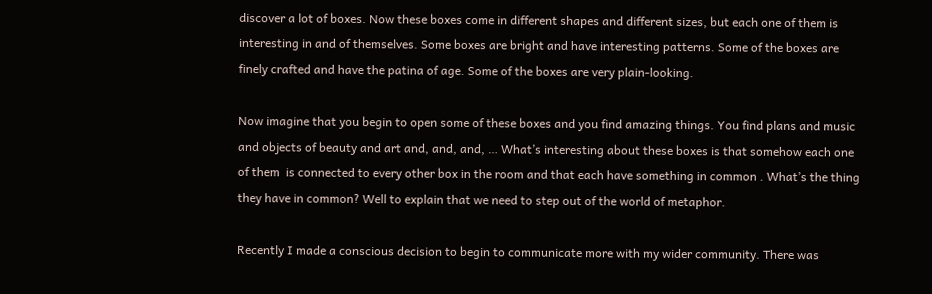discover a lot of boxes. Now these boxes come in different shapes and different sizes, but each one of them is interesting in and of themselves. Some boxes are bright and have interesting patterns. Some of the boxes are finely crafted and have the patina of age. Some of the boxes are very plain-looking.

Now imagine that you begin to open some of these boxes and you find amazing things. You find plans and music and objects of beauty and art and, and, and, … What’s interesting about these boxes is that somehow each one of them  is connected to every other box in the room and that each have something in common . What’s the thing they have in common? Well to explain that we need to step out of the world of metaphor.

Recently I made a conscious decision to begin to communicate more with my wider community. There was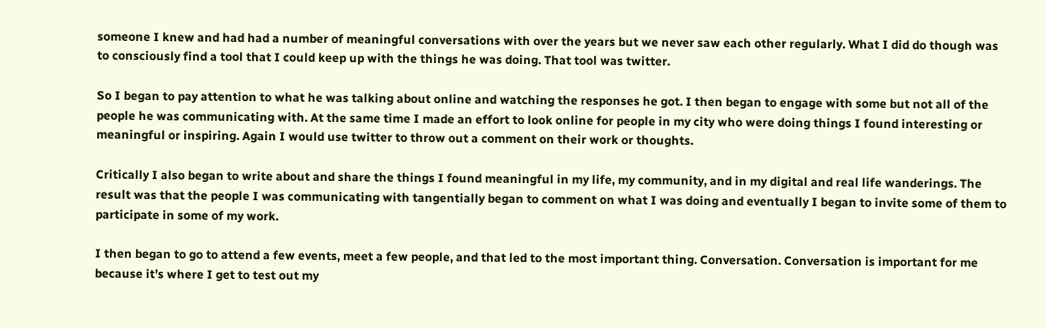someone I knew and had had a number of meaningful conversations with over the years but we never saw each other regularly. What I did do though was to consciously find a tool that I could keep up with the things he was doing. That tool was twitter.

So I began to pay attention to what he was talking about online and watching the responses he got. I then began to engage with some but not all of the people he was communicating with. At the same time I made an effort to look online for people in my city who were doing things I found interesting or meaningful or inspiring. Again I would use twitter to throw out a comment on their work or thoughts.

Critically I also began to write about and share the things I found meaningful in my life, my community, and in my digital and real life wanderings. The result was that the people I was communicating with tangentially began to comment on what I was doing and eventually I began to invite some of them to participate in some of my work.

I then began to go to attend a few events, meet a few people, and that led to the most important thing. Conversation. Conversation is important for me because it’s where I get to test out my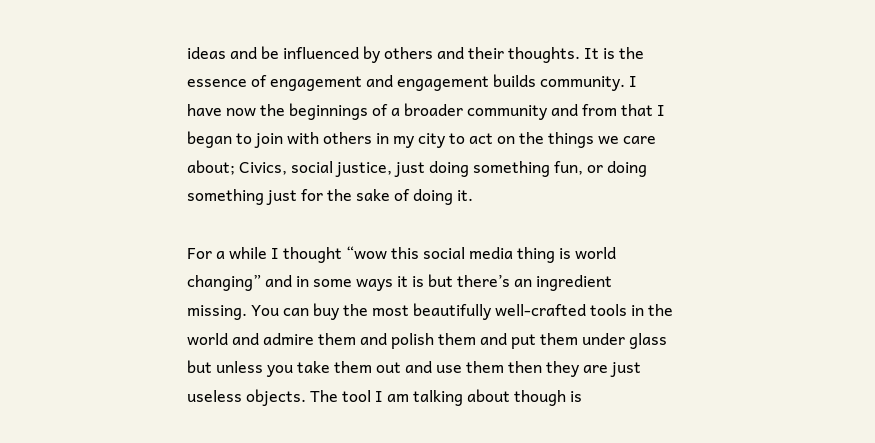ideas and be influenced by others and their thoughts. It is the essence of engagement and engagement builds community. I have now the beginnings of a broader community and from that I began to join with others in my city to act on the things we care about; Civics, social justice, just doing something fun, or doing something just for the sake of doing it.

For a while I thought “wow this social media thing is world changing” and in some ways it is but there’s an ingredient missing. You can buy the most beautifully well-crafted tools in the world and admire them and polish them and put them under glass but unless you take them out and use them then they are just useless objects. The tool I am talking about though is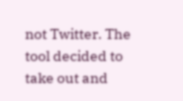not Twitter. The tool decided to take out and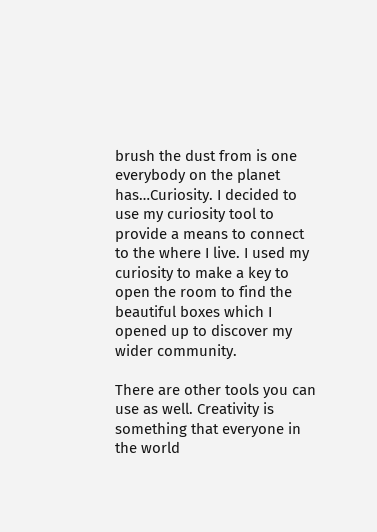brush the dust from is one everybody on the planet has…Curiosity. I decided to use my curiosity tool to provide a means to connect to the where I live. I used my curiosity to make a key to open the room to find the beautiful boxes which I opened up to discover my wider community.

There are other tools you can use as well. Creativity is something that everyone in the world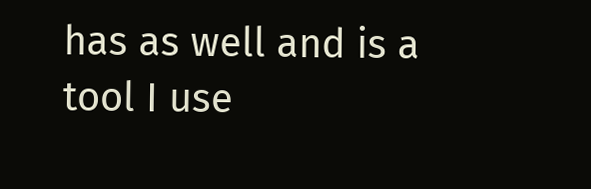has as well and is a tool I use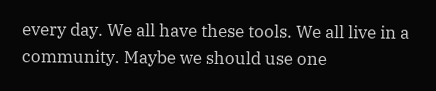every day. We all have these tools. We all live in a community. Maybe we should use one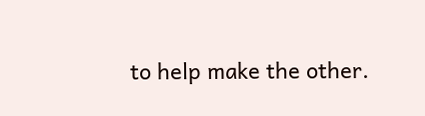to help make the other.